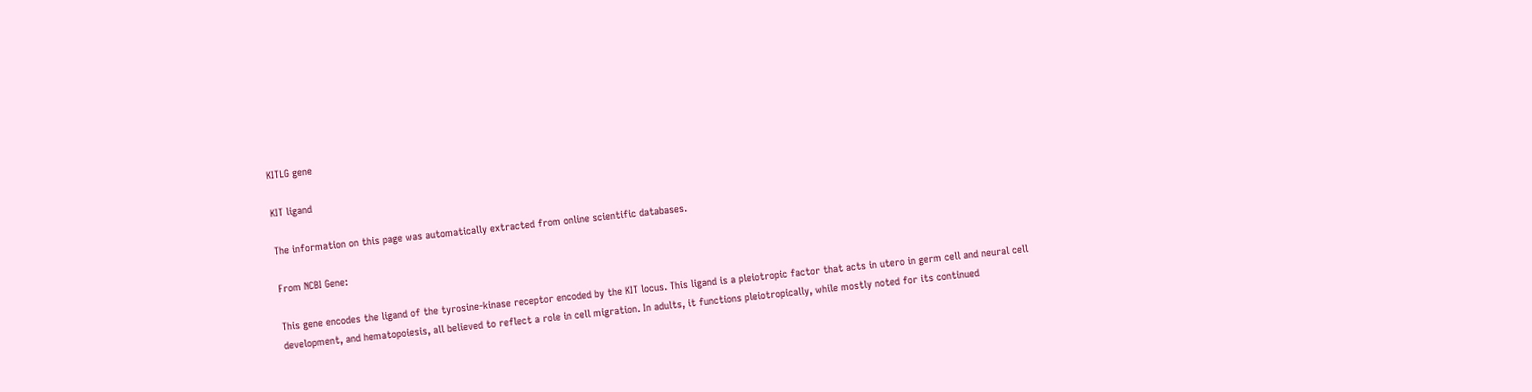KITLG gene

KIT ligand

The information on this page was automatically extracted from online scientific databases.

From NCBI Gene:

This gene encodes the ligand of the tyrosine-kinase receptor encoded by the KIT locus. This ligand is a pleiotropic factor that acts in utero in germ cell and neural cell development, and hematopoiesis, all believed to reflect a role in cell migration. In adults, it functions pleiotropically, while mostly noted for its continued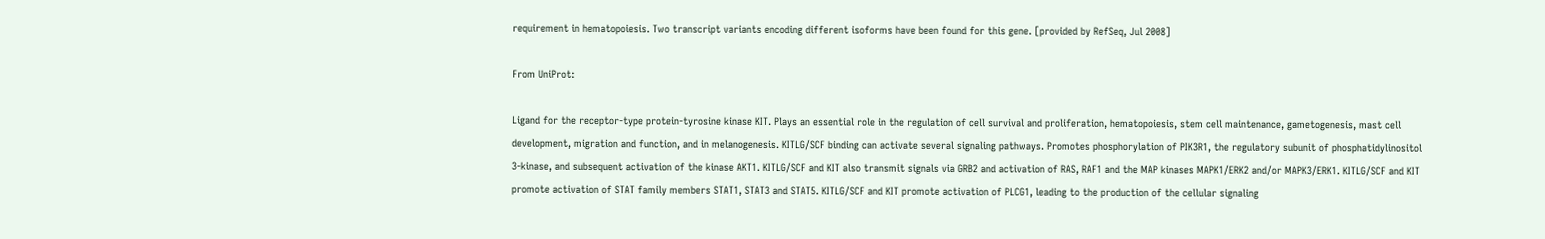requirement in hematopoiesis. Two transcript variants encoding different isoforms have been found for this gene. [provided by RefSeq, Jul 2008]

From UniProt:

Ligand for the receptor-type protein-tyrosine kinase KIT. Plays an essential role in the regulation of cell survival and proliferation, hematopoiesis, stem cell maintenance, gametogenesis, mast cell development, migration and function, and in melanogenesis. KITLG/SCF binding can activate several signaling pathways. Promotes phosphorylation of PIK3R1, the regulatory subunit of phosphatidylinositol 3-kinase, and subsequent activation of the kinase AKT1. KITLG/SCF and KIT also transmit signals via GRB2 and activation of RAS, RAF1 and the MAP kinases MAPK1/ERK2 and/or MAPK3/ERK1. KITLG/SCF and KIT promote activation of STAT family members STAT1, STAT3 and STAT5. KITLG/SCF and KIT promote activation of PLCG1, leading to the production of the cellular signaling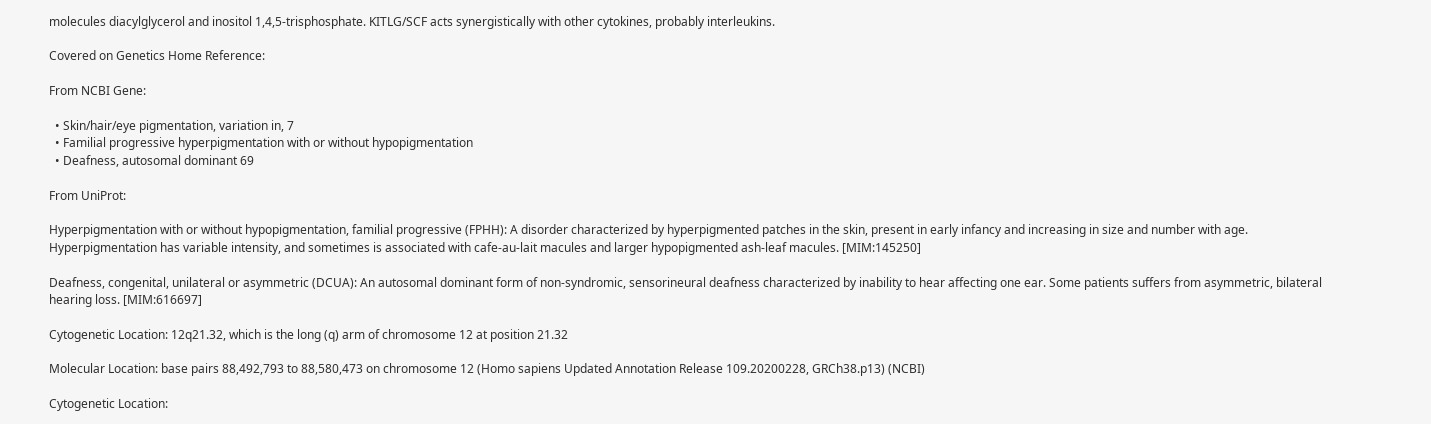molecules diacylglycerol and inositol 1,4,5-trisphosphate. KITLG/SCF acts synergistically with other cytokines, probably interleukins.

Covered on Genetics Home Reference:

From NCBI Gene:

  • Skin/hair/eye pigmentation, variation in, 7
  • Familial progressive hyperpigmentation with or without hypopigmentation
  • Deafness, autosomal dominant 69

From UniProt:

Hyperpigmentation with or without hypopigmentation, familial progressive (FPHH): A disorder characterized by hyperpigmented patches in the skin, present in early infancy and increasing in size and number with age. Hyperpigmentation has variable intensity, and sometimes is associated with cafe-au-lait macules and larger hypopigmented ash-leaf macules. [MIM:145250]

Deafness, congenital, unilateral or asymmetric (DCUA): An autosomal dominant form of non-syndromic, sensorineural deafness characterized by inability to hear affecting one ear. Some patients suffers from asymmetric, bilateral hearing loss. [MIM:616697]

Cytogenetic Location: 12q21.32, which is the long (q) arm of chromosome 12 at position 21.32

Molecular Location: base pairs 88,492,793 to 88,580,473 on chromosome 12 (Homo sapiens Updated Annotation Release 109.20200228, GRCh38.p13) (NCBI)

Cytogenetic Location: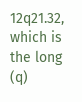12q21.32, which is the long (q)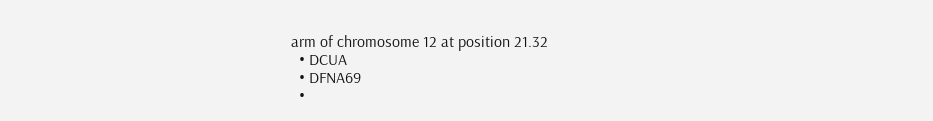arm of chromosome 12 at position 21.32
  • DCUA
  • DFNA69
  •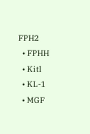FPH2
  • FPHH
  • Kitl
  • KL-1
  • MGF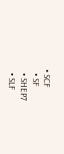• SCF
  • SF
  • SHEP7
  • SLF